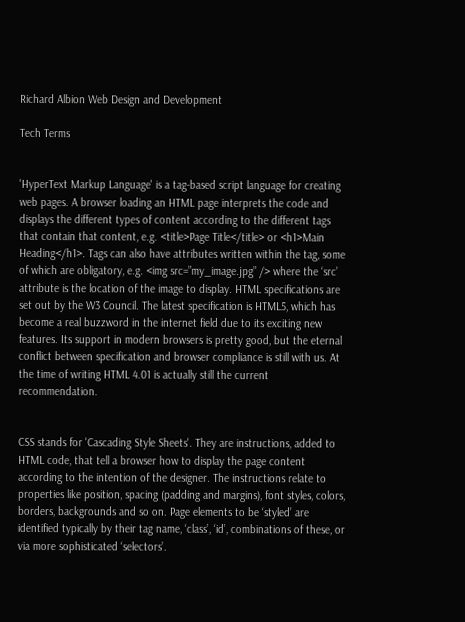Richard Albion Web Design and Development

Tech Terms


'HyperText Markup Language' is a tag-based script language for creating web pages. A browser loading an HTML page interprets the code and displays the different types of content according to the different tags that contain that content, e.g. <title>Page Title</title> or <h1>Main Heading</h1>. Tags can also have attributes written within the tag, some of which are obligatory, e.g. <img src=”my_image.jpg” /> where the ‘src’ attribute is the location of the image to display. HTML specifications are set out by the W3 Council. The latest specification is HTML5, which has become a real buzzword in the internet field due to its exciting new features. Its support in modern browsers is pretty good, but the eternal conflict between specification and browser compliance is still with us. At the time of writing HTML 4.01 is actually still the current recommendation.


CSS stands for 'Cascading Style Sheets'. They are instructions, added to HTML code, that tell a browser how to display the page content according to the intention of the designer. The instructions relate to properties like position, spacing (padding and margins), font styles, colors, borders, backgrounds and so on. Page elements to be ‘styled’ are identified typically by their tag name, ‘class’, ‘id’, combinations of these, or via more sophisticated ‘selectors’.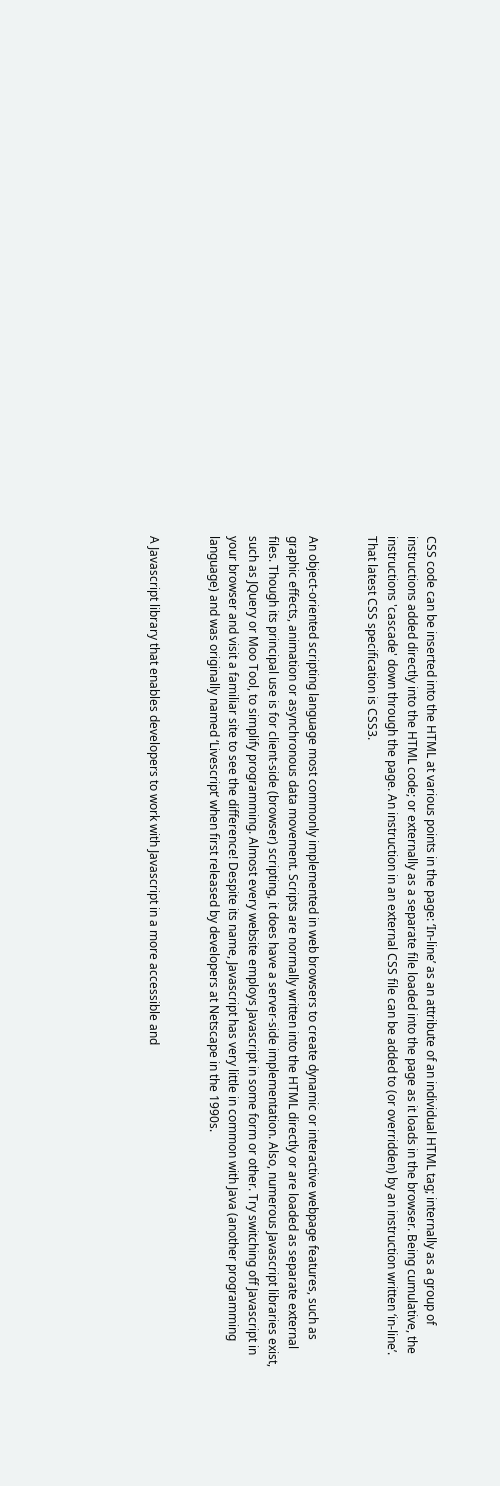CSS code can be inserted into the HTML at various points in the page: ‘In-line’ as an attribute of an individual HTML tag; internally as a group of instructions added directly into the HTML code; or externally as a separate file loaded into the page as it loads in the browser. Being cumulative, the instructions 'cascade' down through the page. An instruction in an external CSS file can be added to (or overridden) by an instruction written ‘in-line’. That latest CSS specification is CSS3.


An object-oriented scripting language most commonly implemented in web browsers to create dynamic or interactive webpage features, such as graphic effects, animation or asynchronous data movement. Scripts are normally written into the HTML directly or are loaded as separate external files. Though its principal use is for client-side (browser) scripting, it does have a server-side implementation. Also, numerous Javascript libraries exist, such as JQuery or Moo Tool, to simplify programming. Almost every website employs Javascript in some form or other. Try switching off Javascript in your browser and visit a familiar site to see the difference! Despite its name, Javascript has very little in common with Java (another programming language) and was originally named ‘Livescript’ when first released by developers at Netscape in the 1990s.


A Javascript library that enables developers to work with Javascript in a more accessible and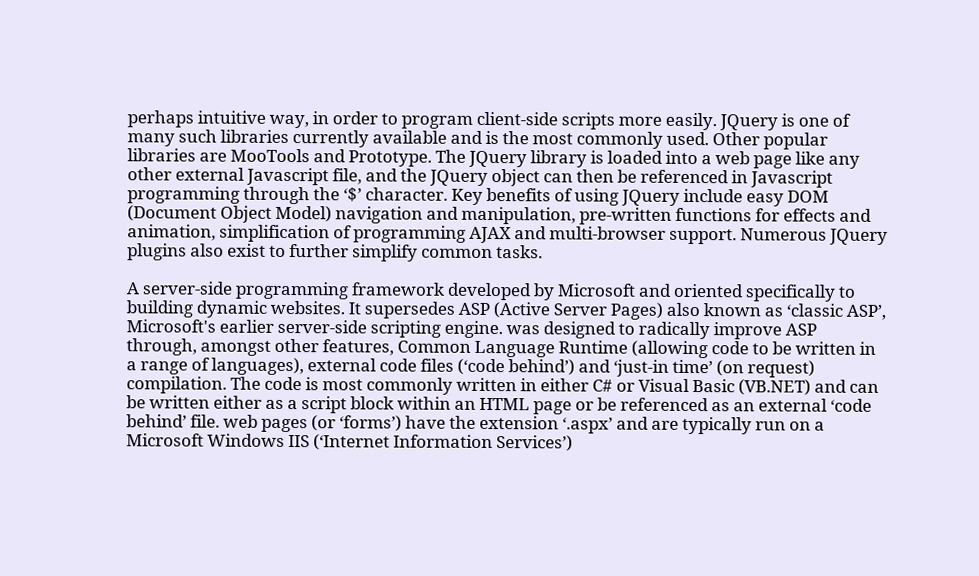perhaps intuitive way, in order to program client-side scripts more easily. JQuery is one of many such libraries currently available and is the most commonly used. Other popular libraries are MooTools and Prototype. The JQuery library is loaded into a web page like any other external Javascript file, and the JQuery object can then be referenced in Javascript programming through the ‘$’ character. Key benefits of using JQuery include easy DOM (Document Object Model) navigation and manipulation, pre-written functions for effects and animation, simplification of programming AJAX and multi-browser support. Numerous JQuery plugins also exist to further simplify common tasks.

A server-side programming framework developed by Microsoft and oriented specifically to building dynamic websites. It supersedes ASP (Active Server Pages) also known as ‘classic ASP’, Microsoft's earlier server-side scripting engine. was designed to radically improve ASP through, amongst other features, Common Language Runtime (allowing code to be written in a range of languages), external code files (‘code behind’) and ‘just-in time’ (on request) compilation. The code is most commonly written in either C# or Visual Basic (VB.NET) and can be written either as a script block within an HTML page or be referenced as an external ‘code behind’ file. web pages (or ‘forms’) have the extension ‘.aspx’ and are typically run on a Microsoft Windows IIS (‘Internet Information Services’)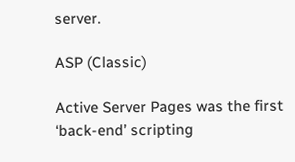server.

ASP (Classic)

Active Server Pages was the first ‘back-end’ scripting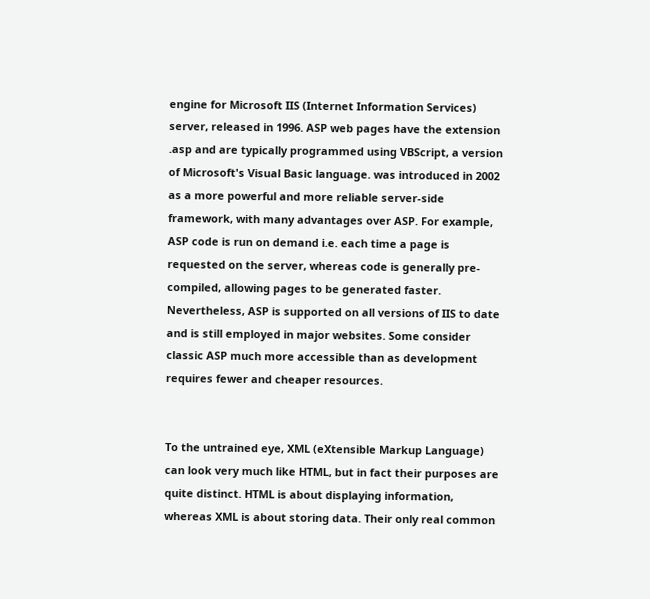engine for Microsoft IIS (Internet Information Services) server, released in 1996. ASP web pages have the extension .asp and are typically programmed using VBScript, a version of Microsoft's Visual Basic language. was introduced in 2002 as a more powerful and more reliable server-side framework, with many advantages over ASP. For example, ASP code is run on demand i.e. each time a page is requested on the server, whereas code is generally pre-compiled, allowing pages to be generated faster. Nevertheless, ASP is supported on all versions of IIS to date and is still employed in major websites. Some consider classic ASP much more accessible than as development requires fewer and cheaper resources.


To the untrained eye, XML (eXtensible Markup Language) can look very much like HTML, but in fact their purposes are quite distinct. HTML is about displaying information, whereas XML is about storing data. Their only real common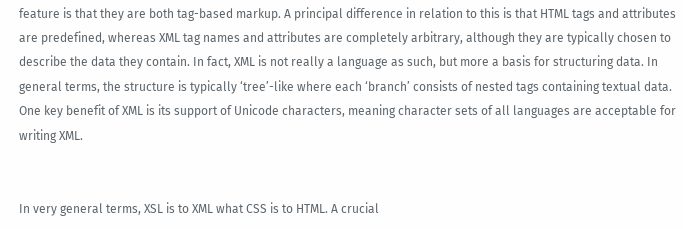feature is that they are both tag-based markup. A principal difference in relation to this is that HTML tags and attributes are predefined, whereas XML tag names and attributes are completely arbitrary, although they are typically chosen to describe the data they contain. In fact, XML is not really a language as such, but more a basis for structuring data. In general terms, the structure is typically ‘tree’-like where each ‘branch’ consists of nested tags containing textual data. One key benefit of XML is its support of Unicode characters, meaning character sets of all languages are acceptable for writing XML.


In very general terms, XSL is to XML what CSS is to HTML. A crucial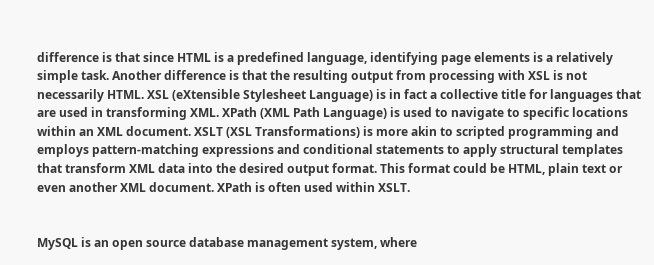difference is that since HTML is a predefined language, identifying page elements is a relatively simple task. Another difference is that the resulting output from processing with XSL is not necessarily HTML. XSL (eXtensible Stylesheet Language) is in fact a collective title for languages that are used in transforming XML. XPath (XML Path Language) is used to navigate to specific locations within an XML document. XSLT (XSL Transformations) is more akin to scripted programming and employs pattern-matching expressions and conditional statements to apply structural templates that transform XML data into the desired output format. This format could be HTML, plain text or even another XML document. XPath is often used within XSLT.


MySQL is an open source database management system, where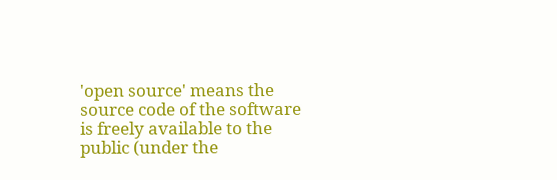'open source' means the source code of the software is freely available to the public (under the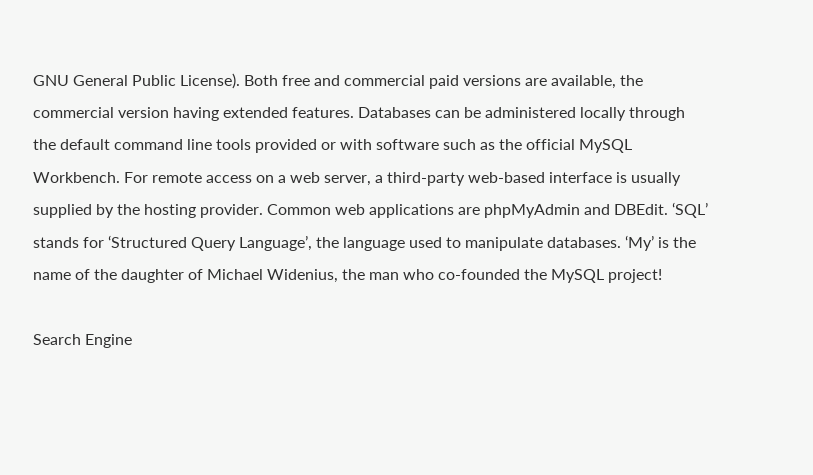GNU General Public License). Both free and commercial paid versions are available, the commercial version having extended features. Databases can be administered locally through the default command line tools provided or with software such as the official MySQL Workbench. For remote access on a web server, a third-party web-based interface is usually supplied by the hosting provider. Common web applications are phpMyAdmin and DBEdit. ‘SQL’ stands for ‘Structured Query Language’, the language used to manipulate databases. ‘My’ is the name of the daughter of Michael Widenius, the man who co-founded the MySQL project!

Search Engine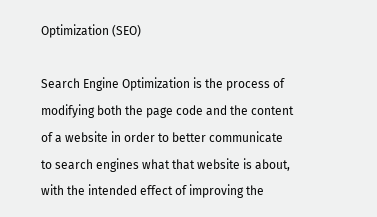Optimization (SEO)

Search Engine Optimization is the process of modifying both the page code and the content of a website in order to better communicate to search engines what that website is about, with the intended effect of improving the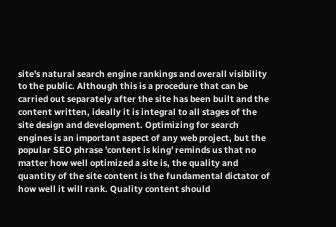site's natural search engine rankings and overall visibility to the public. Although this is a procedure that can be carried out separately after the site has been built and the content written, ideally it is integral to all stages of the site design and development. Optimizing for search engines is an important aspect of any web project, but the popular SEO phrase 'content is king' reminds us that no matter how well optimized a site is, the quality and quantity of the site content is the fundamental dictator of how well it will rank. Quality content should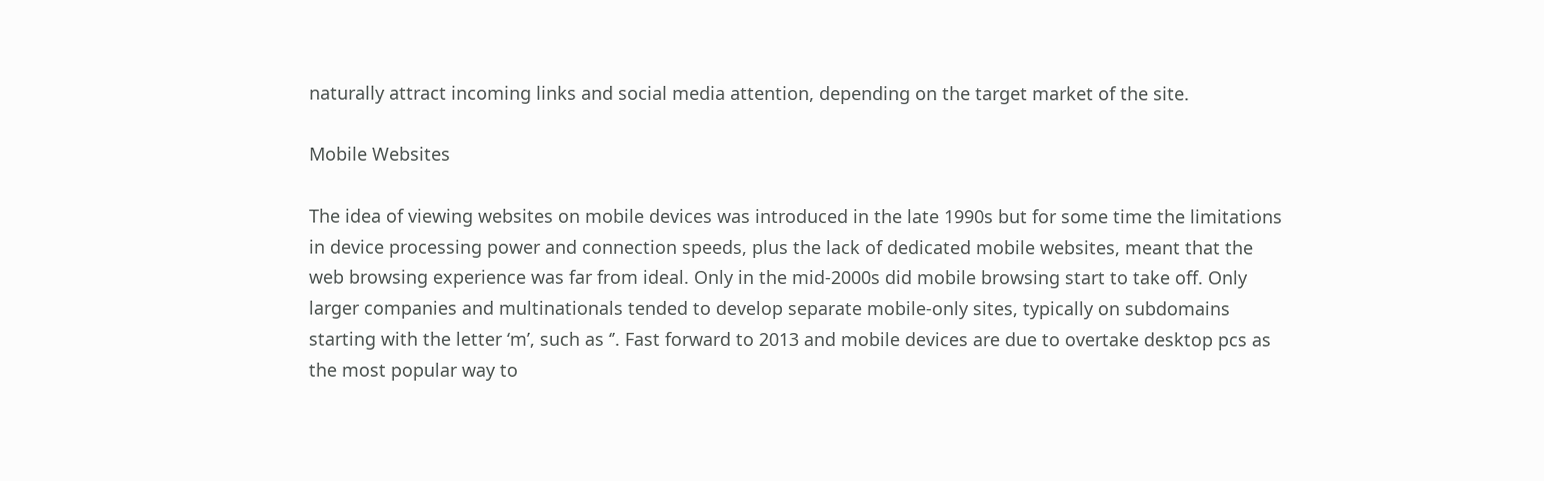naturally attract incoming links and social media attention, depending on the target market of the site.

Mobile Websites

The idea of viewing websites on mobile devices was introduced in the late 1990s but for some time the limitations in device processing power and connection speeds, plus the lack of dedicated mobile websites, meant that the web browsing experience was far from ideal. Only in the mid-2000s did mobile browsing start to take off. Only larger companies and multinationals tended to develop separate mobile-only sites, typically on subdomains starting with the letter ‘m’, such as ‘’. Fast forward to 2013 and mobile devices are due to overtake desktop pcs as the most popular way to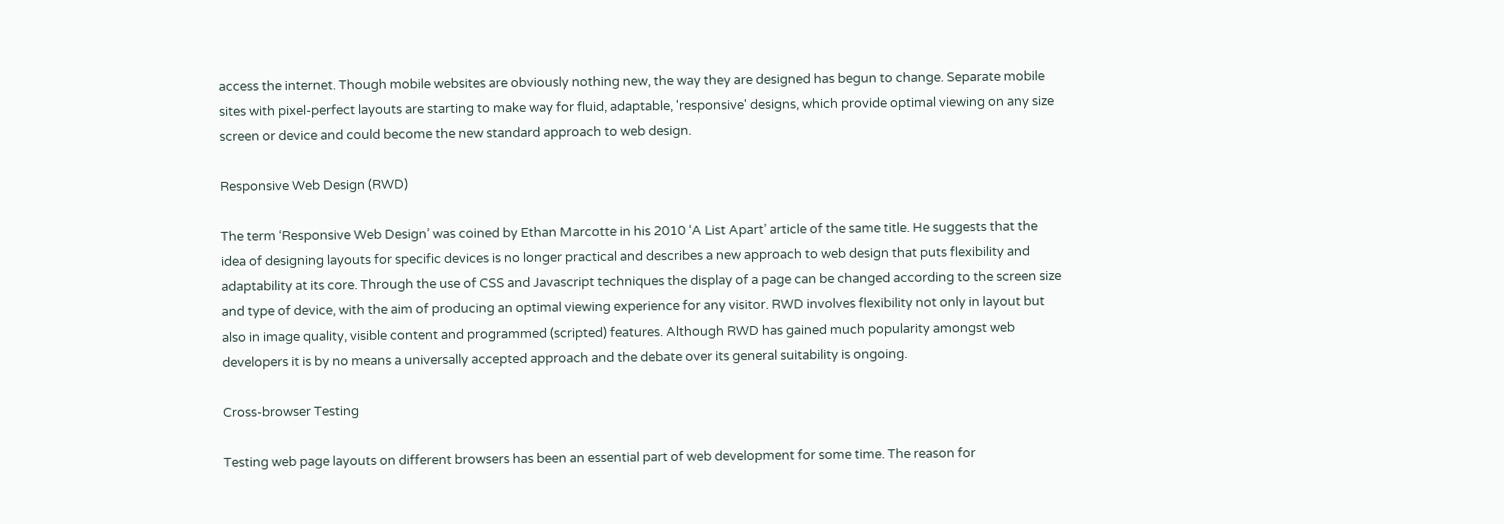access the internet. Though mobile websites are obviously nothing new, the way they are designed has begun to change. Separate mobile sites with pixel-perfect layouts are starting to make way for fluid, adaptable, 'responsive' designs, which provide optimal viewing on any size screen or device and could become the new standard approach to web design.

Responsive Web Design (RWD)

The term ‘Responsive Web Design’ was coined by Ethan Marcotte in his 2010 ‘A List Apart’ article of the same title. He suggests that the idea of designing layouts for specific devices is no longer practical and describes a new approach to web design that puts flexibility and adaptability at its core. Through the use of CSS and Javascript techniques the display of a page can be changed according to the screen size and type of device, with the aim of producing an optimal viewing experience for any visitor. RWD involves flexibility not only in layout but also in image quality, visible content and programmed (scripted) features. Although RWD has gained much popularity amongst web developers it is by no means a universally accepted approach and the debate over its general suitability is ongoing.

Cross-browser Testing

Testing web page layouts on different browsers has been an essential part of web development for some time. The reason for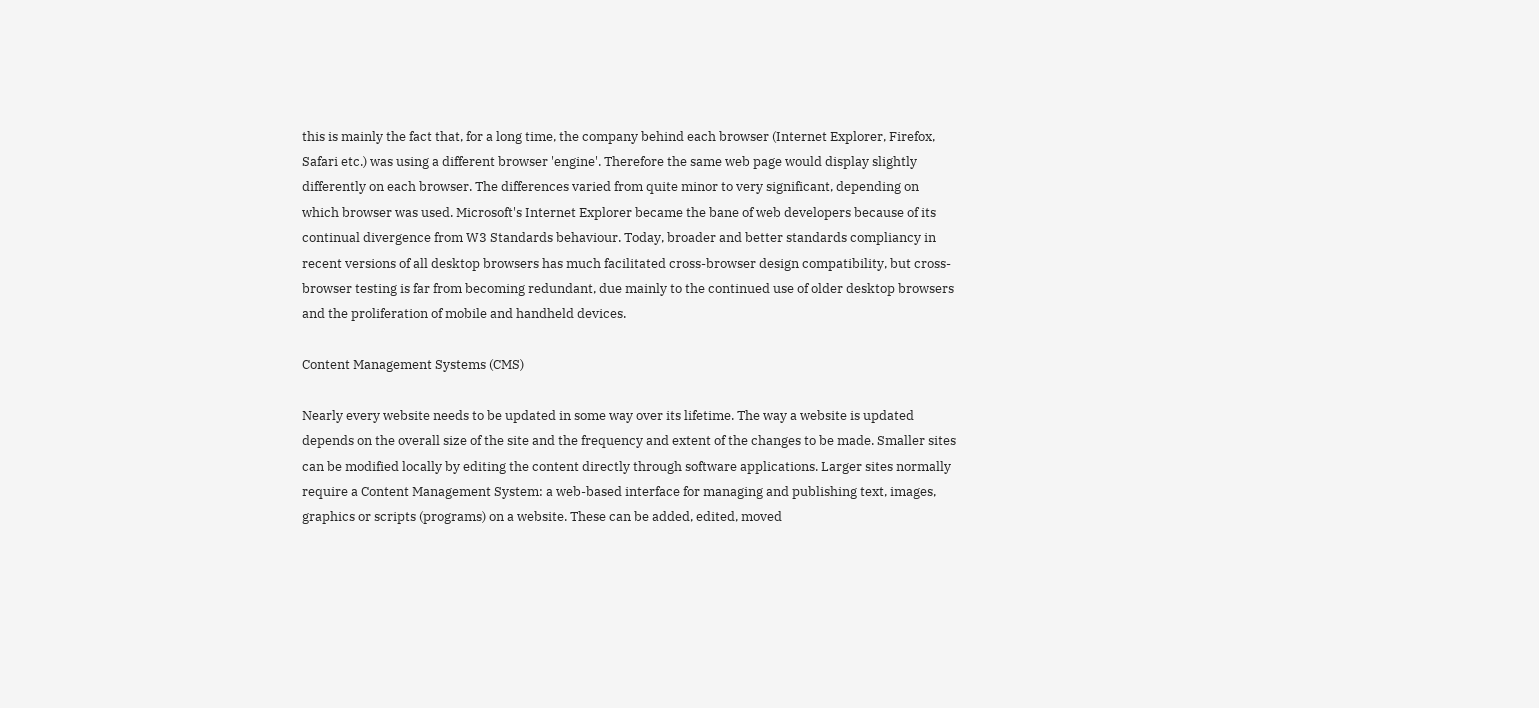this is mainly the fact that, for a long time, the company behind each browser (Internet Explorer, Firefox, Safari etc.) was using a different browser 'engine'. Therefore the same web page would display slightly differently on each browser. The differences varied from quite minor to very significant, depending on which browser was used. Microsoft's Internet Explorer became the bane of web developers because of its continual divergence from W3 Standards behaviour. Today, broader and better standards compliancy in recent versions of all desktop browsers has much facilitated cross-browser design compatibility, but cross-browser testing is far from becoming redundant, due mainly to the continued use of older desktop browsers and the proliferation of mobile and handheld devices.

Content Management Systems (CMS)

Nearly every website needs to be updated in some way over its lifetime. The way a website is updated depends on the overall size of the site and the frequency and extent of the changes to be made. Smaller sites can be modified locally by editing the content directly through software applications. Larger sites normally require a Content Management System: a web-based interface for managing and publishing text, images, graphics or scripts (programs) on a website. These can be added, edited, moved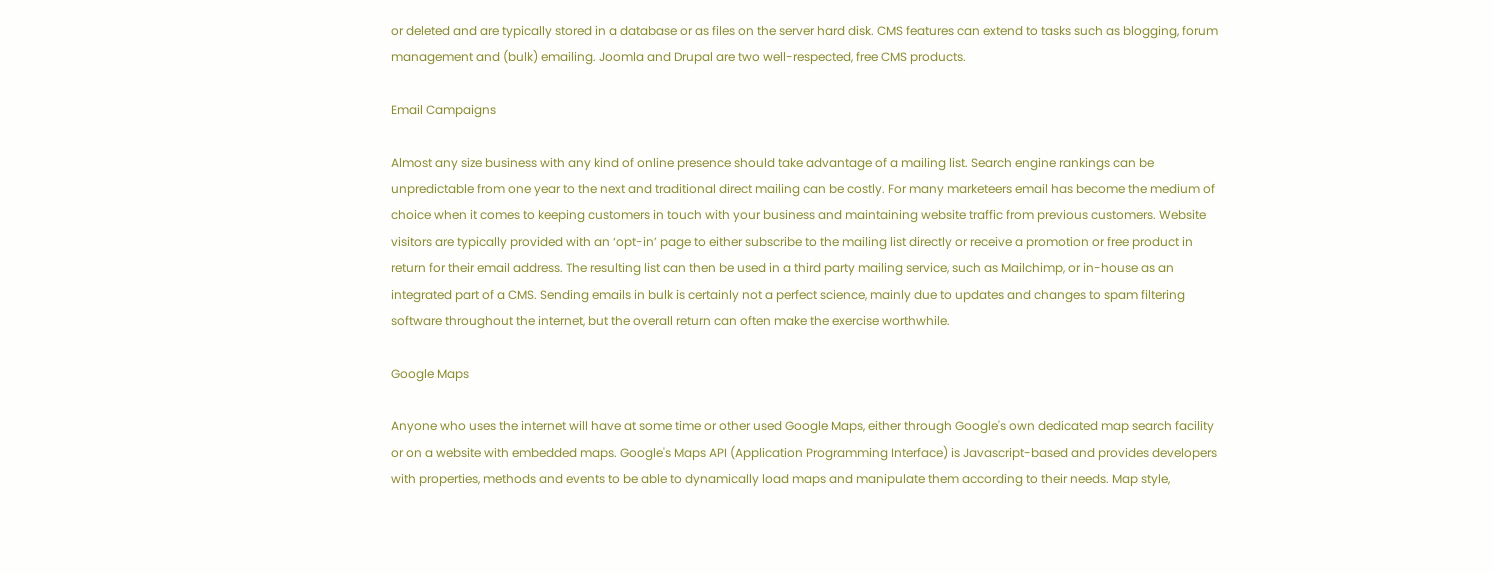or deleted and are typically stored in a database or as files on the server hard disk. CMS features can extend to tasks such as blogging, forum management and (bulk) emailing. Joomla and Drupal are two well-respected, free CMS products.

Email Campaigns

Almost any size business with any kind of online presence should take advantage of a mailing list. Search engine rankings can be unpredictable from one year to the next and traditional direct mailing can be costly. For many marketeers email has become the medium of choice when it comes to keeping customers in touch with your business and maintaining website traffic from previous customers. Website visitors are typically provided with an ‘opt-in’ page to either subscribe to the mailing list directly or receive a promotion or free product in return for their email address. The resulting list can then be used in a third party mailing service, such as Mailchimp, or in-house as an integrated part of a CMS. Sending emails in bulk is certainly not a perfect science, mainly due to updates and changes to spam filtering software throughout the internet, but the overall return can often make the exercise worthwhile.

Google Maps

Anyone who uses the internet will have at some time or other used Google Maps, either through Google's own dedicated map search facility or on a website with embedded maps. Google's Maps API (Application Programming Interface) is Javascript-based and provides developers with properties, methods and events to be able to dynamically load maps and manipulate them according to their needs. Map style,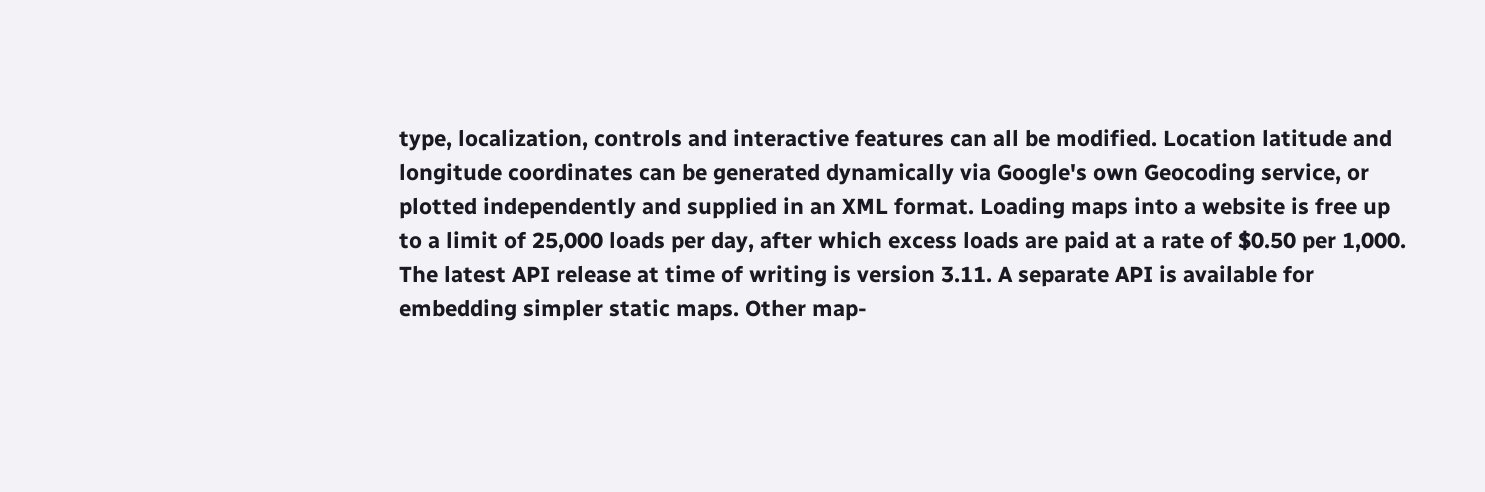type, localization, controls and interactive features can all be modified. Location latitude and longitude coordinates can be generated dynamically via Google's own Geocoding service, or plotted independently and supplied in an XML format. Loading maps into a website is free up to a limit of 25,000 loads per day, after which excess loads are paid at a rate of $0.50 per 1,000. The latest API release at time of writing is version 3.11. A separate API is available for embedding simpler static maps. Other map-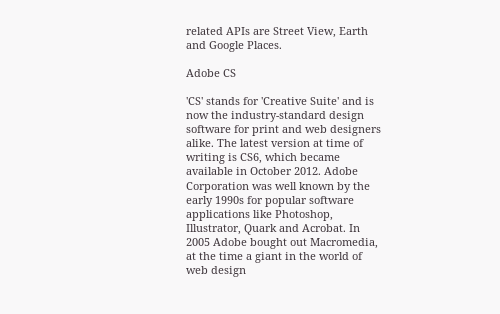related APIs are Street View, Earth and Google Places.

Adobe CS

'CS' stands for 'Creative Suite' and is now the industry-standard design software for print and web designers alike. The latest version at time of writing is CS6, which became available in October 2012. Adobe Corporation was well known by the early 1990s for popular software applications like Photoshop, Illustrator, Quark and Acrobat. In 2005 Adobe bought out Macromedia, at the time a giant in the world of web design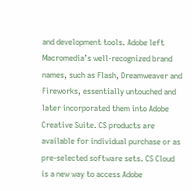and development tools. Adobe left Macromedia’s well-recognized brand names, such as Flash, Dreamweaver and Fireworks, essentially untouched and later incorporated them into Adobe Creative Suite. CS products are available for individual purchase or as pre-selected software sets. CS Cloud is a new way to access Adobe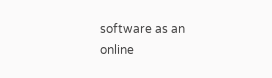software as an online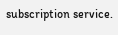subscription service.